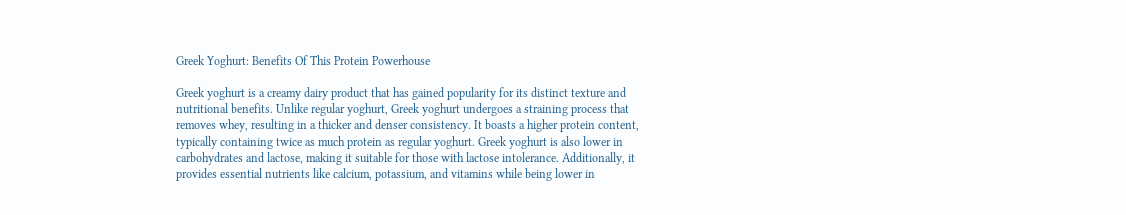Greek Yoghurt: Benefits Of This Protein Powerhouse

Greek yoghurt is a creamy dairy product that has gained popularity for its distinct texture and nutritional benefits. Unlike regular yoghurt, Greek yoghurt undergoes a straining process that removes whey, resulting in a thicker and denser consistency. It boasts a higher protein content, typically containing twice as much protein as regular yoghurt. Greek yoghurt is also lower in carbohydrates and lactose, making it suitable for those with lactose intolerance. Additionally, it provides essential nutrients like calcium, potassium, and vitamins while being lower in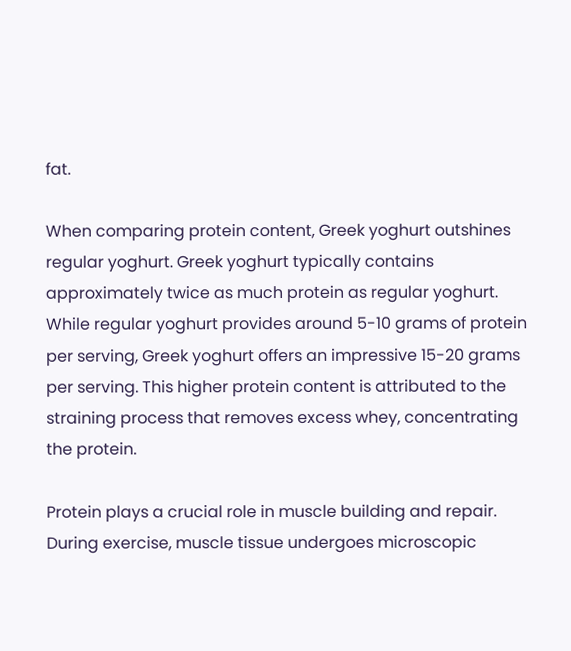fat.

When comparing protein content, Greek yoghurt outshines regular yoghurt. Greek yoghurt typically contains approximately twice as much protein as regular yoghurt. While regular yoghurt provides around 5-10 grams of protein per serving, Greek yoghurt offers an impressive 15-20 grams per serving. This higher protein content is attributed to the straining process that removes excess whey, concentrating the protein.

Protein plays a crucial role in muscle building and repair. During exercise, muscle tissue undergoes microscopic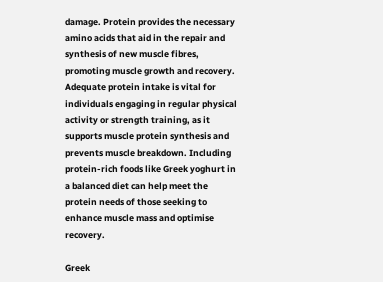damage. Protein provides the necessary amino acids that aid in the repair and synthesis of new muscle fibres, promoting muscle growth and recovery. Adequate protein intake is vital for individuals engaging in regular physical activity or strength training, as it supports muscle protein synthesis and prevents muscle breakdown. Including protein-rich foods like Greek yoghurt in a balanced diet can help meet the protein needs of those seeking to enhance muscle mass and optimise recovery.

Greek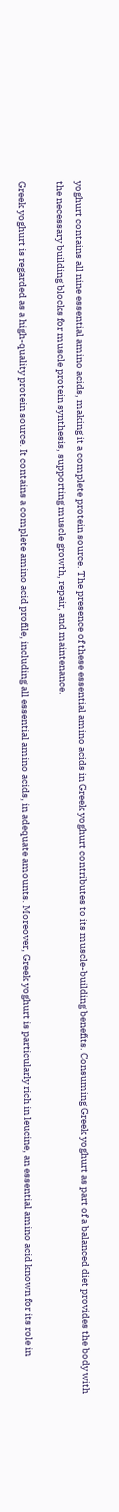yoghurt contains all nine essential amino acids, making it a complete protein source. The presence of these essential amino acids in Greek yoghurt contributes to its muscle-building benefits. Consuming Greek yoghurt as part of a balanced diet provides the body with the necessary building blocks for muscle protein synthesis, supporting muscle growth, repair, and maintenance.

Greek yoghurt is regarded as a high-quality protein source. It contains a complete amino acid profile, including all essential amino acids, in adequate amounts. Moreover, Greek yoghurt is particularly rich in leucine, an essential amino acid known for its role in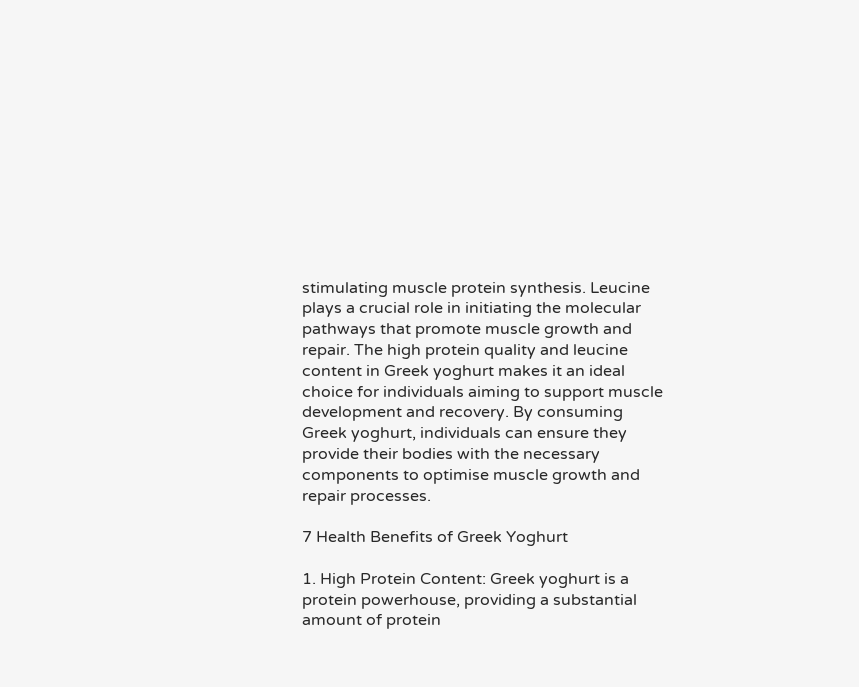stimulating muscle protein synthesis. Leucine plays a crucial role in initiating the molecular pathways that promote muscle growth and repair. The high protein quality and leucine content in Greek yoghurt makes it an ideal choice for individuals aiming to support muscle development and recovery. By consuming Greek yoghurt, individuals can ensure they provide their bodies with the necessary components to optimise muscle growth and repair processes.

7 Health Benefits of Greek Yoghurt

1. High Protein Content: Greek yoghurt is a protein powerhouse, providing a substantial amount of protein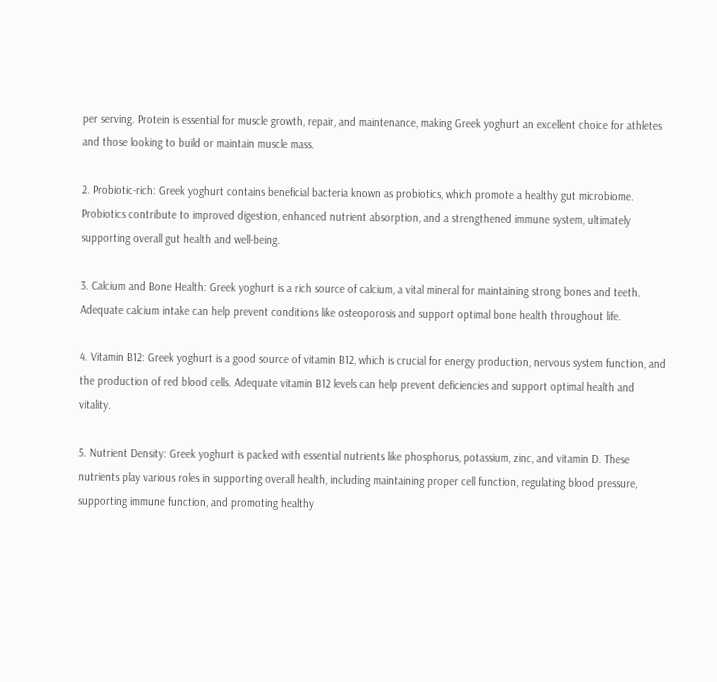per serving. Protein is essential for muscle growth, repair, and maintenance, making Greek yoghurt an excellent choice for athletes and those looking to build or maintain muscle mass.

2. Probiotic-rich: Greek yoghurt contains beneficial bacteria known as probiotics, which promote a healthy gut microbiome. Probiotics contribute to improved digestion, enhanced nutrient absorption, and a strengthened immune system, ultimately supporting overall gut health and well-being.

3. Calcium and Bone Health: Greek yoghurt is a rich source of calcium, a vital mineral for maintaining strong bones and teeth. Adequate calcium intake can help prevent conditions like osteoporosis and support optimal bone health throughout life.

4. Vitamin B12: Greek yoghurt is a good source of vitamin B12, which is crucial for energy production, nervous system function, and the production of red blood cells. Adequate vitamin B12 levels can help prevent deficiencies and support optimal health and vitality.

5. Nutrient Density: Greek yoghurt is packed with essential nutrients like phosphorus, potassium, zinc, and vitamin D. These nutrients play various roles in supporting overall health, including maintaining proper cell function, regulating blood pressure, supporting immune function, and promoting healthy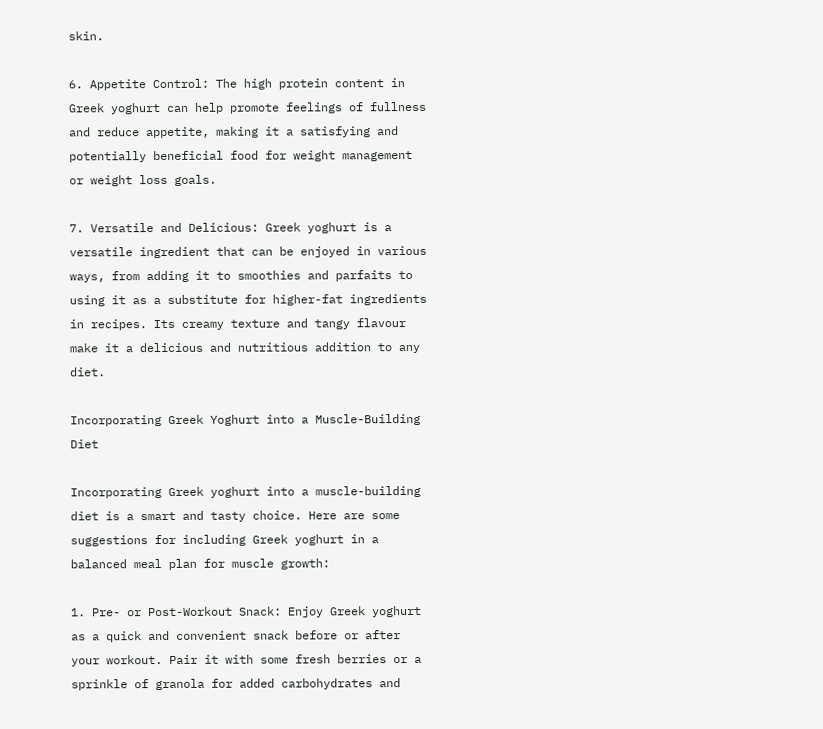skin.

6. Appetite Control: The high protein content in Greek yoghurt can help promote feelings of fullness and reduce appetite, making it a satisfying and potentially beneficial food for weight management or weight loss goals.

7. Versatile and Delicious: Greek yoghurt is a versatile ingredient that can be enjoyed in various ways, from adding it to smoothies and parfaits to using it as a substitute for higher-fat ingredients in recipes. Its creamy texture and tangy flavour make it a delicious and nutritious addition to any diet.

Incorporating Greek Yoghurt into a Muscle-Building Diet

Incorporating Greek yoghurt into a muscle-building diet is a smart and tasty choice. Here are some suggestions for including Greek yoghurt in a balanced meal plan for muscle growth:

1. Pre- or Post-Workout Snack: Enjoy Greek yoghurt as a quick and convenient snack before or after your workout. Pair it with some fresh berries or a sprinkle of granola for added carbohydrates and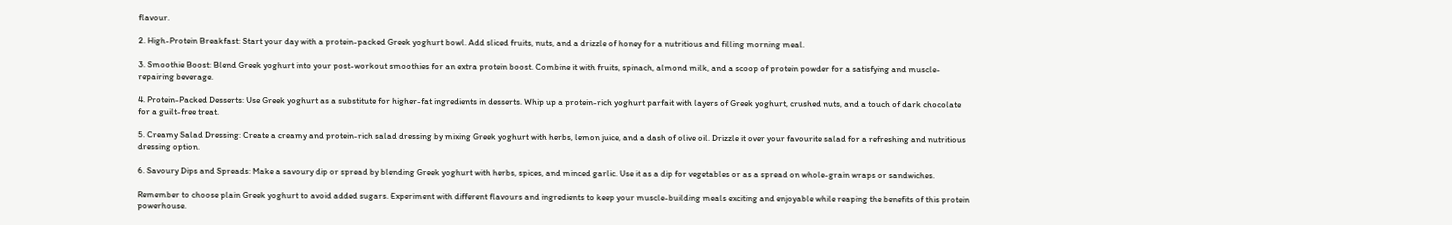flavour.

2. High-Protein Breakfast: Start your day with a protein-packed Greek yoghurt bowl. Add sliced fruits, nuts, and a drizzle of honey for a nutritious and filling morning meal.

3. Smoothie Boost: Blend Greek yoghurt into your post-workout smoothies for an extra protein boost. Combine it with fruits, spinach, almond milk, and a scoop of protein powder for a satisfying and muscle-repairing beverage.

4. Protein-Packed Desserts: Use Greek yoghurt as a substitute for higher-fat ingredients in desserts. Whip up a protein-rich yoghurt parfait with layers of Greek yoghurt, crushed nuts, and a touch of dark chocolate for a guilt-free treat.

5. Creamy Salad Dressing: Create a creamy and protein-rich salad dressing by mixing Greek yoghurt with herbs, lemon juice, and a dash of olive oil. Drizzle it over your favourite salad for a refreshing and nutritious dressing option.

6. Savoury Dips and Spreads: Make a savoury dip or spread by blending Greek yoghurt with herbs, spices, and minced garlic. Use it as a dip for vegetables or as a spread on whole-grain wraps or sandwiches.

Remember to choose plain Greek yoghurt to avoid added sugars. Experiment with different flavours and ingredients to keep your muscle-building meals exciting and enjoyable while reaping the benefits of this protein powerhouse.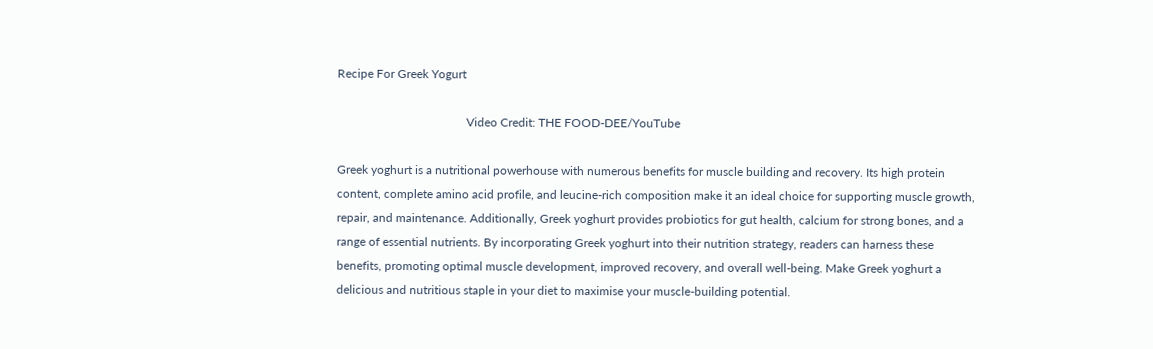Recipe For Greek Yogurt

                                           Video Credit: THE FOOD-DEE/YouTube

Greek yoghurt is a nutritional powerhouse with numerous benefits for muscle building and recovery. Its high protein content, complete amino acid profile, and leucine-rich composition make it an ideal choice for supporting muscle growth, repair, and maintenance. Additionally, Greek yoghurt provides probiotics for gut health, calcium for strong bones, and a range of essential nutrients. By incorporating Greek yoghurt into their nutrition strategy, readers can harness these benefits, promoting optimal muscle development, improved recovery, and overall well-being. Make Greek yoghurt a delicious and nutritious staple in your diet to maximise your muscle-building potential.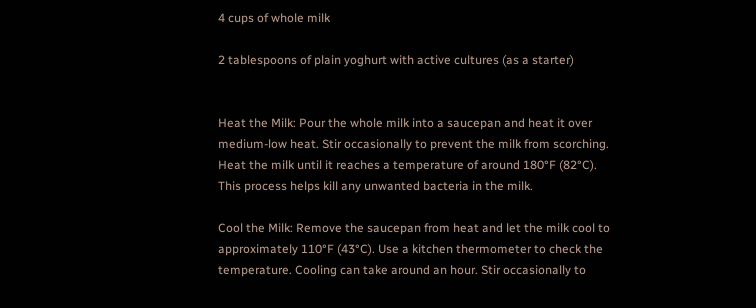4 cups of whole milk

2 tablespoons of plain yoghurt with active cultures (as a starter)


Heat the Milk: Pour the whole milk into a saucepan and heat it over medium-low heat. Stir occasionally to prevent the milk from scorching. Heat the milk until it reaches a temperature of around 180°F (82°C). This process helps kill any unwanted bacteria in the milk.

Cool the Milk: Remove the saucepan from heat and let the milk cool to approximately 110°F (43°C). Use a kitchen thermometer to check the temperature. Cooling can take around an hour. Stir occasionally to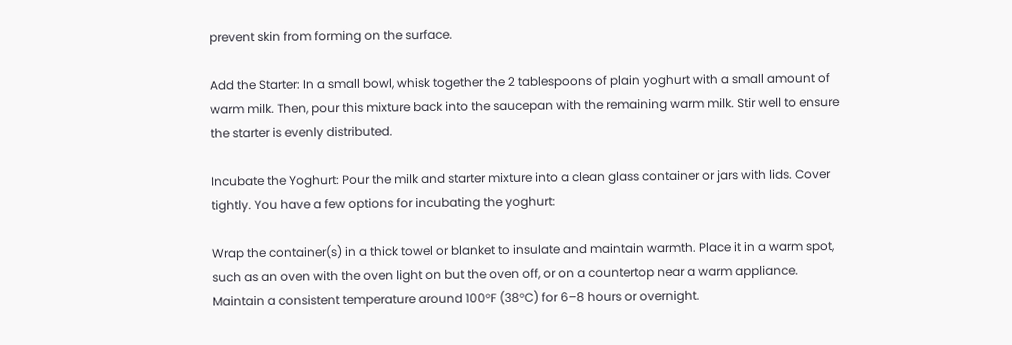prevent skin from forming on the surface.

Add the Starter: In a small bowl, whisk together the 2 tablespoons of plain yoghurt with a small amount of warm milk. Then, pour this mixture back into the saucepan with the remaining warm milk. Stir well to ensure the starter is evenly distributed.

Incubate the Yoghurt: Pour the milk and starter mixture into a clean glass container or jars with lids. Cover tightly. You have a few options for incubating the yoghurt:

Wrap the container(s) in a thick towel or blanket to insulate and maintain warmth. Place it in a warm spot, such as an oven with the oven light on but the oven off, or on a countertop near a warm appliance. Maintain a consistent temperature around 100°F (38°C) for 6–8 hours or overnight.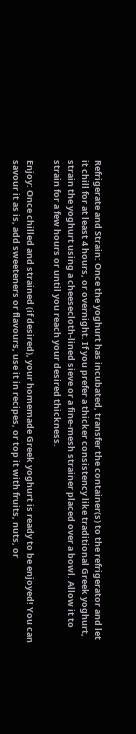Refrigerate and Strain: Once the yoghurt has incubated, transfer the container(s) to the refrigerator and let it chill for at least 4 hours, or overnight. If you prefer a thicker consistency like traditional Greek yoghurt, strain the yoghurt using a cheesecloth-lined sieve or a fine-mesh strainer placed over a bowl. Allow it to strain for a few hours or until you reach your desired thickness.

Enjoy: Once chilled and strained (if desired), your homemade Greek yoghurt is ready to be enjoyed! You can savour it as is, add sweeteners or flavours, use it in recipes, or top it with fruits, nuts, or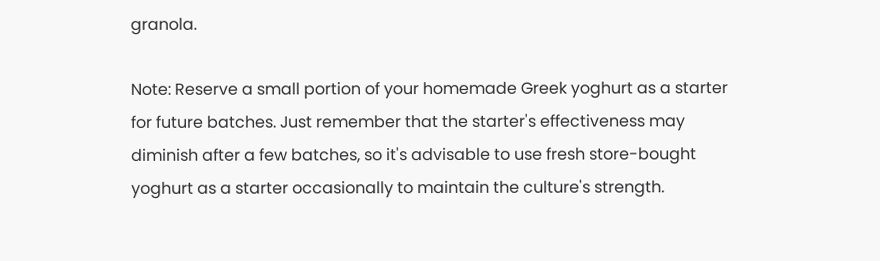granola.

Note: Reserve a small portion of your homemade Greek yoghurt as a starter for future batches. Just remember that the starter's effectiveness may diminish after a few batches, so it's advisable to use fresh store-bought yoghurt as a starter occasionally to maintain the culture's strength.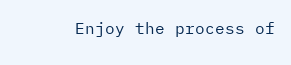Enjoy the process of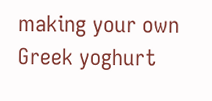making your own Greek yoghurt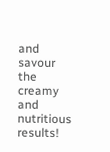and savour the creamy and nutritious results!